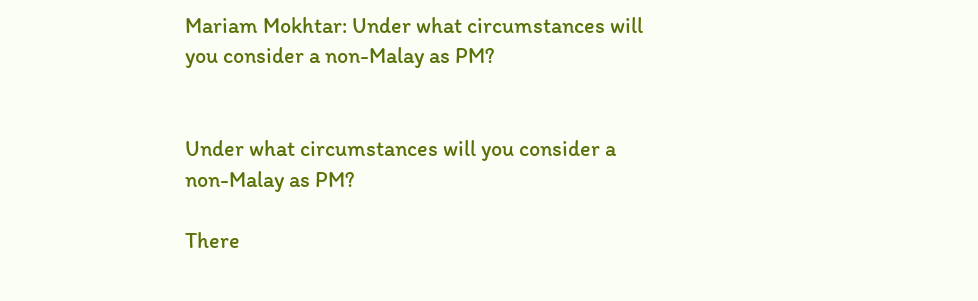Mariam Mokhtar: Under what circumstances will you consider a non-Malay as PM?


Under what circumstances will you consider a non-Malay as PM?

There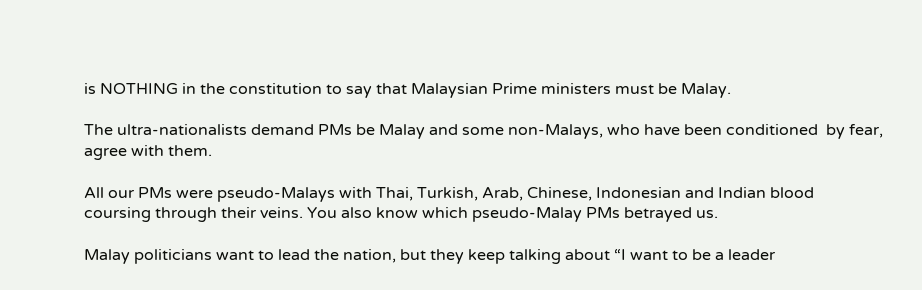is NOTHING in the constitution to say that Malaysian Prime ministers must be Malay.

The ultra-nationalists demand PMs be Malay and some non-Malays, who have been conditioned  by fear, agree with them.

All our PMs were pseudo-Malays with Thai, Turkish, Arab, Chinese, Indonesian and Indian blood coursing through their veins. You also know which pseudo-Malay PMs betrayed us.

Malay politicians want to lead the nation, but they keep talking about “I want to be a leader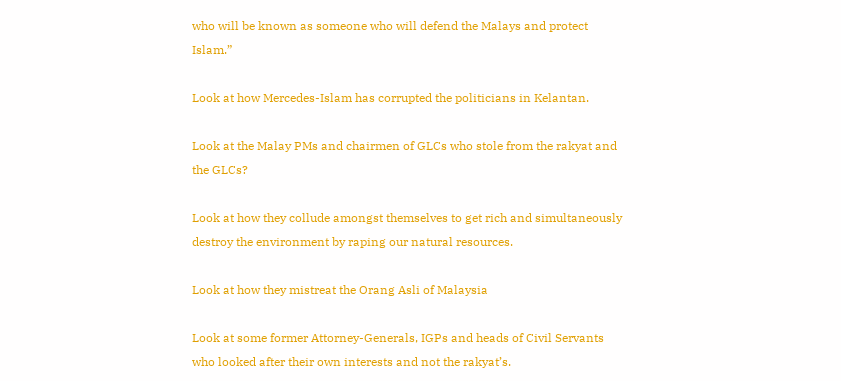who will be known as someone who will defend the Malays and protect Islam.”

Look at how Mercedes-Islam has corrupted the politicians in Kelantan.

Look at the Malay PMs and chairmen of GLCs who stole from the rakyat and the GLCs?

Look at how they collude amongst themselves to get rich and simultaneously destroy the environment by raping our natural resources.

Look at how they mistreat the Orang Asli of Malaysia

Look at some former Attorney-Generals, IGPs and heads of Civil Servants who looked after their own interests and not the rakyat’s.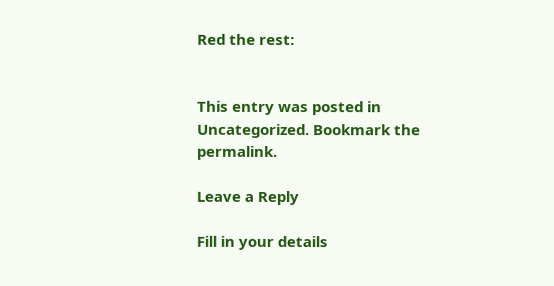Red the rest:


This entry was posted in Uncategorized. Bookmark the permalink.

Leave a Reply

Fill in your details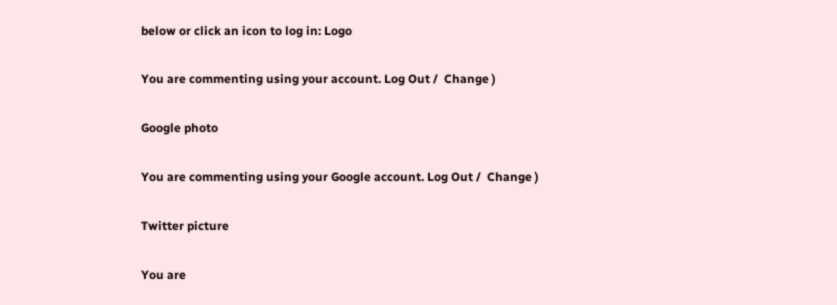below or click an icon to log in: Logo

You are commenting using your account. Log Out /  Change )

Google photo

You are commenting using your Google account. Log Out /  Change )

Twitter picture

You are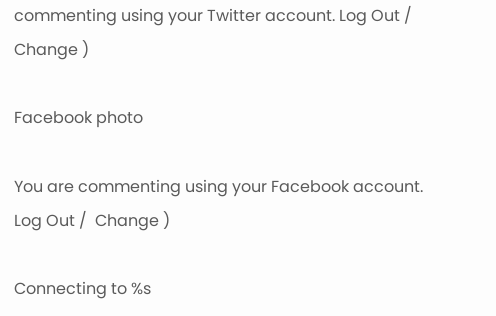commenting using your Twitter account. Log Out /  Change )

Facebook photo

You are commenting using your Facebook account. Log Out /  Change )

Connecting to %s